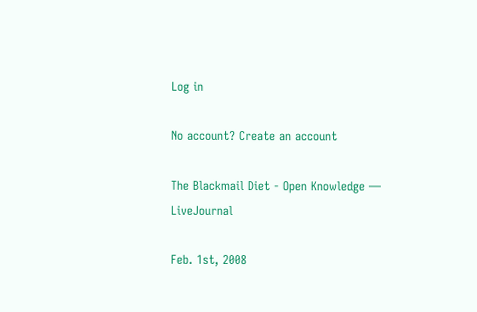Log in

No account? Create an account

The Blackmail Diet - Open Knowledge — LiveJournal

Feb. 1st, 2008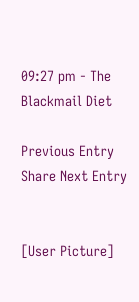09:27 pm - The Blackmail Diet

Previous Entry Share Next Entry


[User Picture]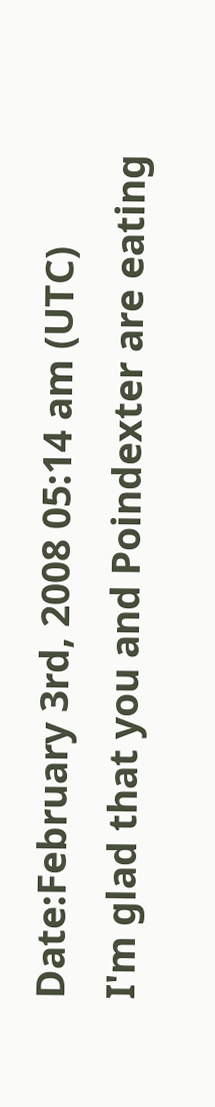Date:February 3rd, 2008 05:14 am (UTC)
I'm glad that you and Poindexter are eating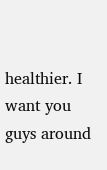healthier. I want you guys around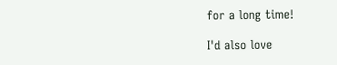for a long time!

I'd also love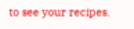to see your recipes.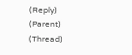(Reply) (Parent) (Thread)